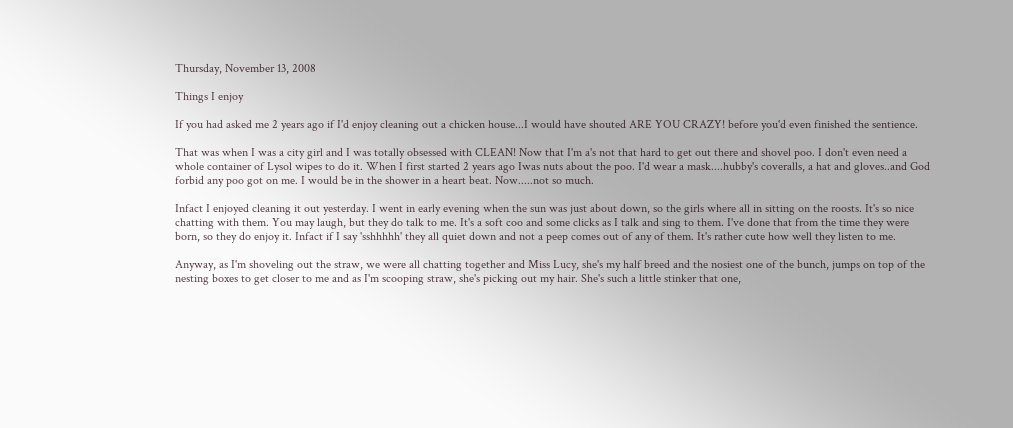Thursday, November 13, 2008

Things I enjoy

If you had asked me 2 years ago if I'd enjoy cleaning out a chicken house...I would have shouted ARE YOU CRAZY! before you'd even finished the sentience.

That was when I was a city girl and I was totally obsessed with CLEAN! Now that I'm a's not that hard to get out there and shovel poo. I don't even need a whole container of Lysol wipes to do it. When I first started 2 years ago Iwas nuts about the poo. I'd wear a mask....hubby's coveralls, a hat and gloves..and God forbid any poo got on me. I would be in the shower in a heart beat. Now.....not so much.

Infact I enjoyed cleaning it out yesterday. I went in early evening when the sun was just about down, so the girls where all in sitting on the roosts. It's so nice chatting with them. You may laugh, but they do talk to me. It's a soft coo and some clicks as I talk and sing to them. I've done that from the time they were born, so they do enjoy it. Infact if I say 'sshhhhh' they all quiet down and not a peep comes out of any of them. It's rather cute how well they listen to me.

Anyway, as I'm shoveling out the straw, we were all chatting together and Miss Lucy, she's my half breed and the nosiest one of the bunch, jumps on top of the nesting boxes to get closer to me and as I'm scooping straw, she's picking out my hair. She's such a little stinker that one,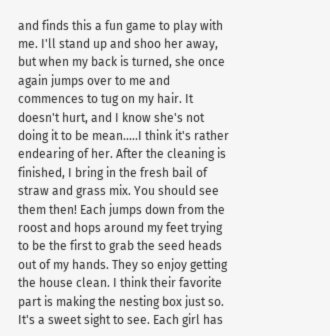and finds this a fun game to play with me. I'll stand up and shoo her away, but when my back is turned, she once again jumps over to me and commences to tug on my hair. It doesn't hurt, and I know she's not doing it to be mean.....I think it's rather endearing of her. After the cleaning is finished, I bring in the fresh bail of straw and grass mix. You should see them then! Each jumps down from the roost and hops around my feet trying to be the first to grab the seed heads out of my hands. They so enjoy getting the house clean. I think their favorite part is making the nesting box just so. It's a sweet sight to see. Each girl has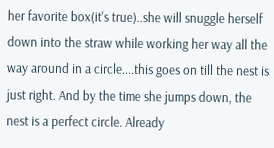her favorite box(it's true)..she will snuggle herself down into the straw while working her way all the way around in a circle....this goes on till the nest is just right. And by the time she jumps down, the nest is a perfect circle. Already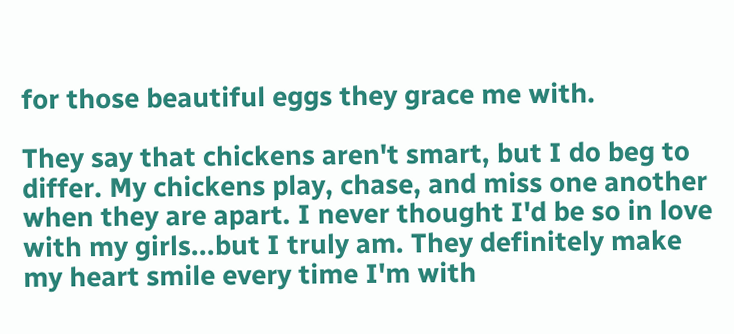for those beautiful eggs they grace me with.

They say that chickens aren't smart, but I do beg to differ. My chickens play, chase, and miss one another when they are apart. I never thought I'd be so in love with my girls...but I truly am. They definitely make my heart smile every time I'm with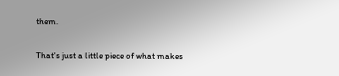them.

That's just a little piece of what makes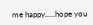me happy.....hope you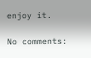enjoy it.

No comments: